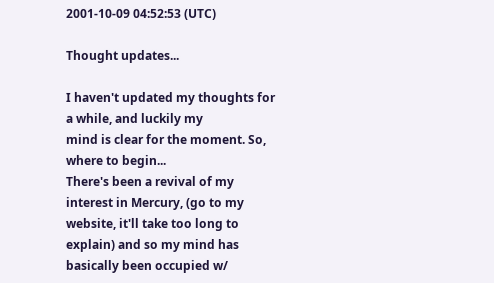2001-10-09 04:52:53 (UTC)

Thought updates...

I haven't updated my thoughts for a while, and luckily my
mind is clear for the moment. So, where to begin...
There's been a revival of my interest in Mercury, (go to my
website, it'll take too long to explain) and so my mind has
basically been occupied w/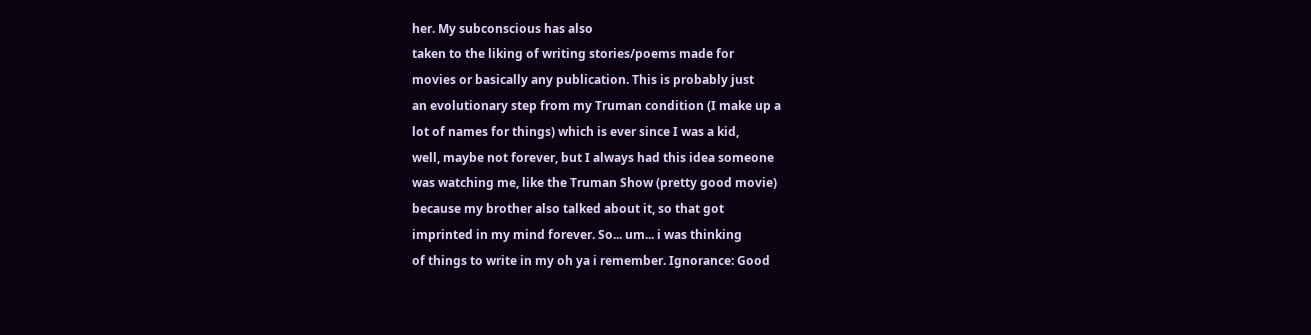her. My subconscious has also
taken to the liking of writing stories/poems made for
movies or basically any publication. This is probably just
an evolutionary step from my Truman condition (I make up a
lot of names for things) which is ever since I was a kid,
well, maybe not forever, but I always had this idea someone
was watching me, like the Truman Show (pretty good movie)
because my brother also talked about it, so that got
imprinted in my mind forever. So... um... i was thinking
of things to write in my oh ya i remember. Ignorance: Good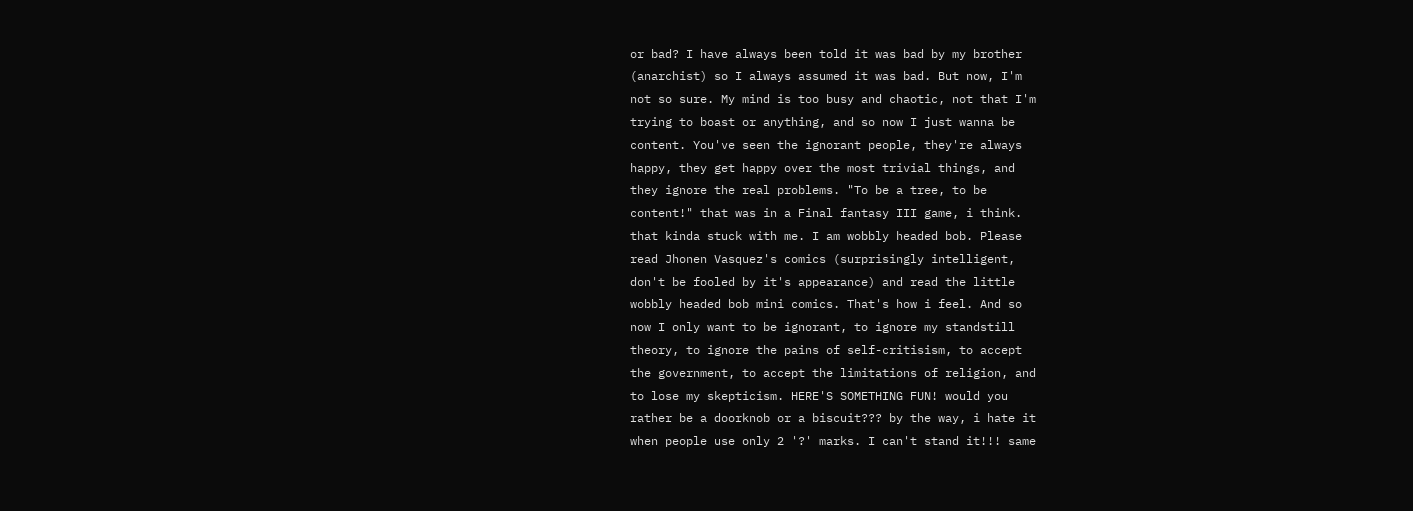or bad? I have always been told it was bad by my brother
(anarchist) so I always assumed it was bad. But now, I'm
not so sure. My mind is too busy and chaotic, not that I'm
trying to boast or anything, and so now I just wanna be
content. You've seen the ignorant people, they're always
happy, they get happy over the most trivial things, and
they ignore the real problems. "To be a tree, to be
content!" that was in a Final fantasy III game, i think.
that kinda stuck with me. I am wobbly headed bob. Please
read Jhonen Vasquez's comics (surprisingly intelligent,
don't be fooled by it's appearance) and read the little
wobbly headed bob mini comics. That's how i feel. And so
now I only want to be ignorant, to ignore my standstill
theory, to ignore the pains of self-critisism, to accept
the government, to accept the limitations of religion, and
to lose my skepticism. HERE'S SOMETHING FUN! would you
rather be a doorknob or a biscuit??? by the way, i hate it
when people use only 2 '?' marks. I can't stand it!!! same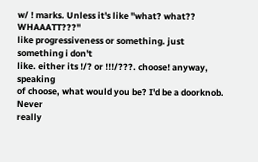w/ ! marks. Unless it's like "what? what?? WHAAATT???"
like progressiveness or something. just something i don't
like. either its !/? or !!!/???. choose! anyway, speaking
of choose, what would you be? I'd be a doorknob. Never
really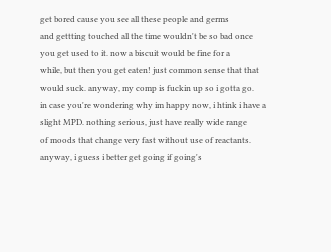get bored cause you see all these people and germs
and gettting touched all the time wouldn't be so bad once
you get used to it. now a biscuit would be fine for a
while, but then you get eaten! just common sense that that
would suck. anyway, my comp is fuckin up so i gotta go.
in case you're wondering why im happy now, i htink i have a
slight MPD. nothing serious, just have really wide range
of moods that change very fast without use of reactants.
anyway, i guess i better get going if going's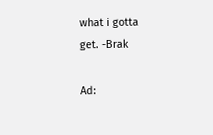what i gotta
get. -Brak

Ad: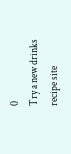0
Try a new drinks recipe site